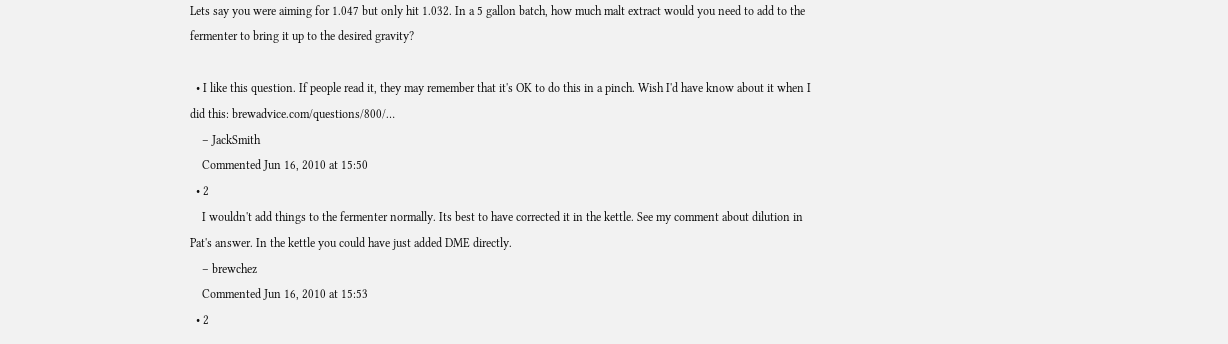Lets say you were aiming for 1.047 but only hit 1.032. In a 5 gallon batch, how much malt extract would you need to add to the fermenter to bring it up to the desired gravity?

  • I like this question. If people read it, they may remember that it's OK to do this in a pinch. Wish I'd have know about it when I did this: brewadvice.com/questions/800/…
    – JackSmith
    Commented Jun 16, 2010 at 15:50
  • 2
    I wouldn't add things to the fermenter normally. Its best to have corrected it in the kettle. See my comment about dilution in Pat's answer. In the kettle you could have just added DME directly.
    – brewchez
    Commented Jun 16, 2010 at 15:53
  • 2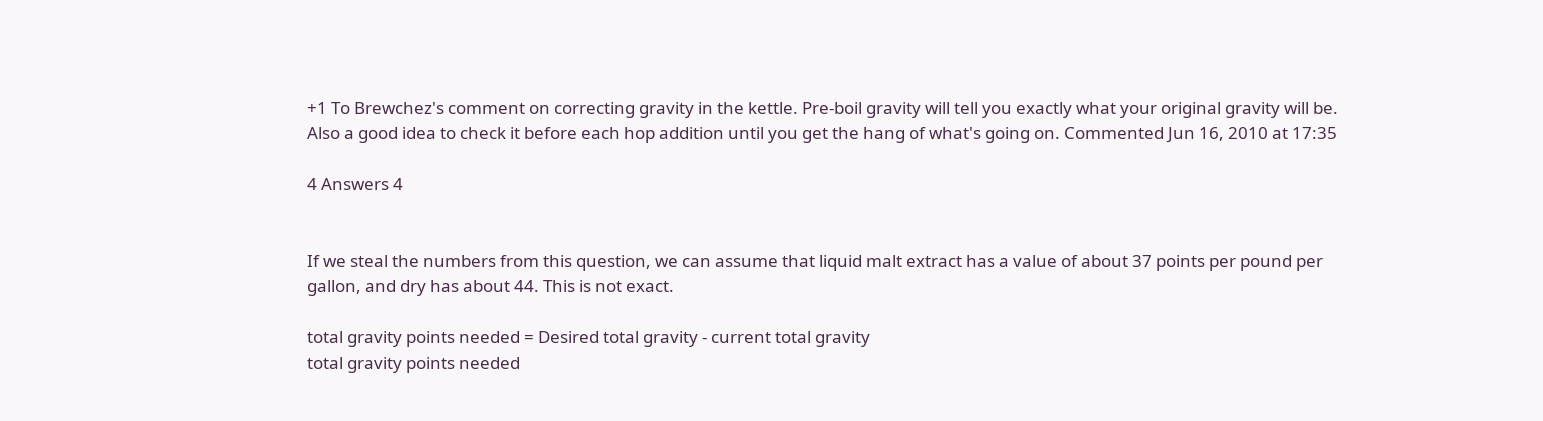+1 To Brewchez's comment on correcting gravity in the kettle. Pre-boil gravity will tell you exactly what your original gravity will be. Also a good idea to check it before each hop addition until you get the hang of what's going on. Commented Jun 16, 2010 at 17:35

4 Answers 4


If we steal the numbers from this question, we can assume that liquid malt extract has a value of about 37 points per pound per gallon, and dry has about 44. This is not exact.

total gravity points needed = Desired total gravity - current total gravity
total gravity points needed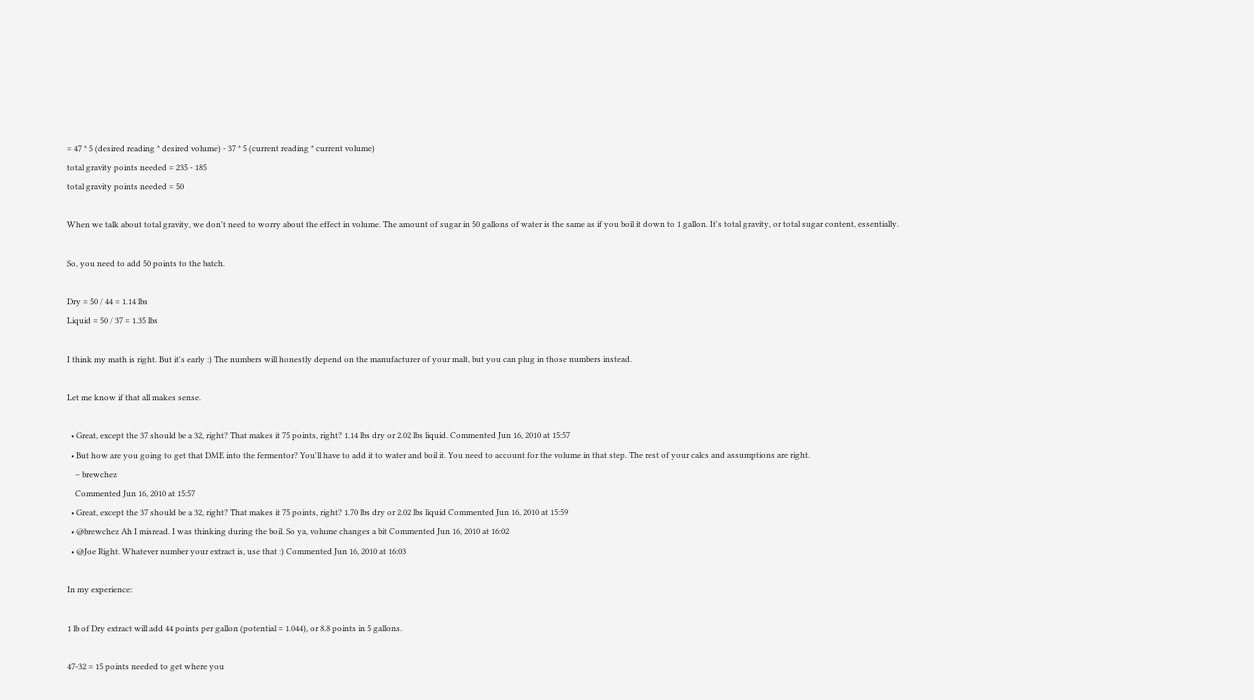= 47 * 5 (desired reading * desired volume) - 37 * 5 (current reading * current volume)
total gravity points needed = 235 - 185
total gravity points needed = 50

When we talk about total gravity, we don't need to worry about the effect in volume. The amount of sugar in 50 gallons of water is the same as if you boil it down to 1 gallon. It's total gravity, or total sugar content, essentially.

So, you need to add 50 points to the batch.

Dry = 50 / 44 = 1.14 lbs
Liquid = 50 / 37 = 1.35 lbs

I think my math is right. But it's early :) The numbers will honestly depend on the manufacturer of your malt, but you can plug in those numbers instead.

Let me know if that all makes sense.

  • Great, except the 37 should be a 32, right? That makes it 75 points, right? 1.14 lbs dry or 2.02 lbs liquid. Commented Jun 16, 2010 at 15:57
  • But how are you going to get that DME into the fermentor? You'll have to add it to water and boil it. You need to account for the volume in that step. The rest of your calcs and assumptions are right.
    – brewchez
    Commented Jun 16, 2010 at 15:57
  • Great, except the 37 should be a 32, right? That makes it 75 points, right? 1.70 lbs dry or 2.02 lbs liquid Commented Jun 16, 2010 at 15:59
  • @brewchez Ah I misread. I was thinking during the boil. So ya, volume changes a bit Commented Jun 16, 2010 at 16:02
  • @Joe Right. Whatever number your extract is, use that :) Commented Jun 16, 2010 at 16:03

In my experience:

1 lb of Dry extract will add 44 points per gallon (potential = 1.044), or 8.8 points in 5 gallons.

47-32 = 15 points needed to get where you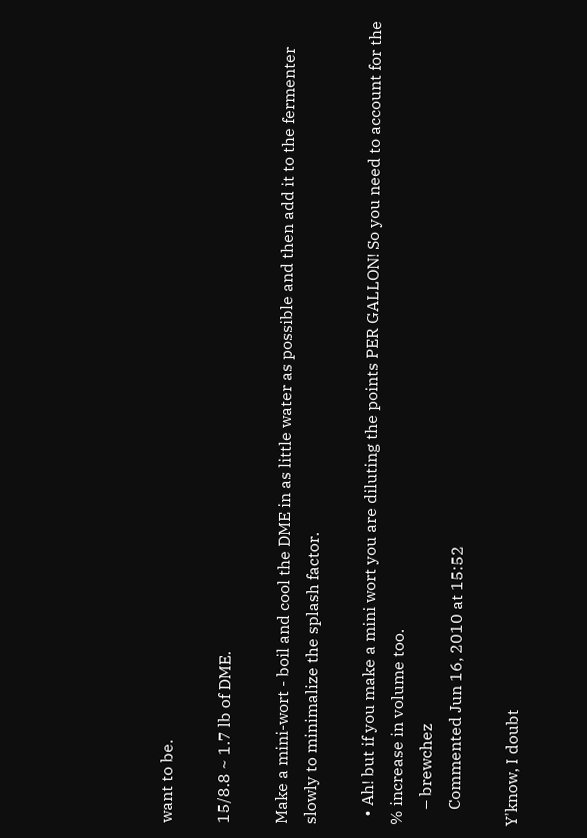want to be.

15/8.8 ~ 1.7 lb of DME.

Make a mini-wort - boil and cool the DME in as little water as possible and then add it to the fermenter slowly to minimalize the splash factor.

  • Ah! but if you make a mini wort you are diluting the points PER GALLON! So you need to account for the % increase in volume too.
    – brewchez
    Commented Jun 16, 2010 at 15:52

Y'know, I doubt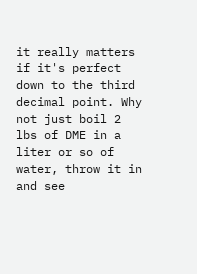it really matters if it's perfect down to the third decimal point. Why not just boil 2 lbs of DME in a liter or so of water, throw it in and see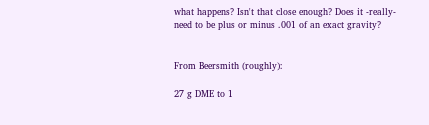what happens? Isn't that close enough? Does it -really- need to be plus or minus .001 of an exact gravity?


From Beersmith (roughly):

27 g DME to 1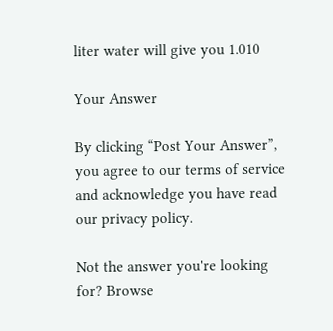liter water will give you 1.010

Your Answer

By clicking “Post Your Answer”, you agree to our terms of service and acknowledge you have read our privacy policy.

Not the answer you're looking for? Browse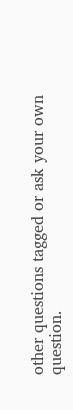other questions tagged or ask your own question.